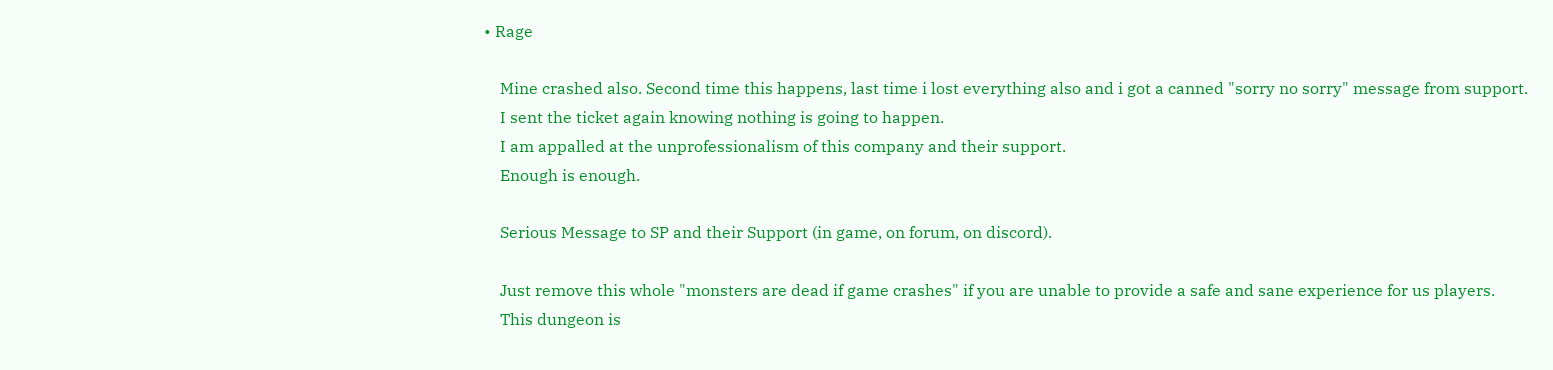• Rage

    Mine crashed also. Second time this happens, last time i lost everything also and i got a canned "sorry no sorry" message from support.
    I sent the ticket again knowing nothing is going to happen.
    I am appalled at the unprofessionalism of this company and their support.
    Enough is enough.

    Serious Message to SP and their Support (in game, on forum, on discord).

    Just remove this whole "monsters are dead if game crashes" if you are unable to provide a safe and sane experience for us players.
    This dungeon is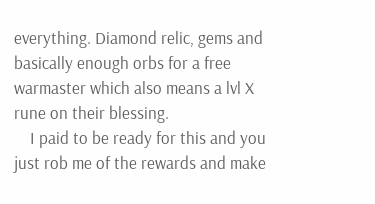everything. Diamond relic, gems and basically enough orbs for a free warmaster which also means a lvl X rune on their blessing.
    I paid to be ready for this and you just rob me of the rewards and make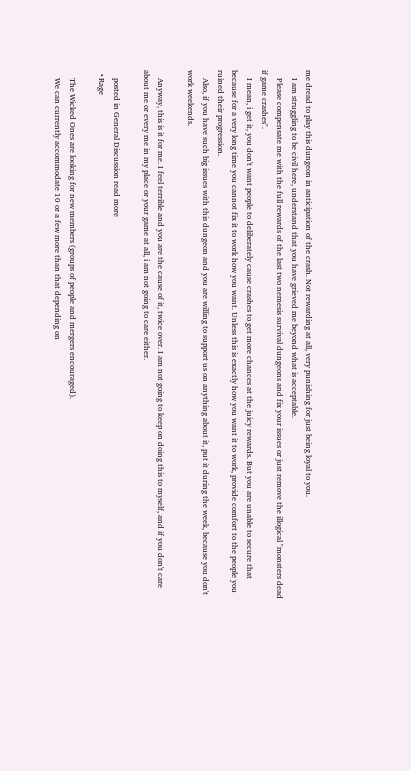me dread to play this dungeon in anticipation of the crash. Not rewarding at all, very punishing for just being loyal to you.
    I am struggling to be civil here, understand that you have grieved me beyond what is acceptable.
    Please compensate me with the full rewards of the last two nemesis survival dungeons and fix your issues or just remove the illogical "monsters dead if game crashes".
    I mean, i get it, you don't want people to deliberately cause crashes to get more chances at the juicy rewards. But you are unable to secure that because for a very long time you cannot fix it to work how you want. Unless this is exactly how you want it to work, provide comfort to the people you ruined their progression.
    Also, if you have such big issues with this dungeon and you are willing to support us on anything about it, put it during the week, because you don't work weekends.

    Anyway, this is it for me. I feel terrible and you are the cause of it, twice over. I am not going to keep on doing this to myself, and if you don't care about me or every me in my place or your game at all, i am not going to care either.

    posted in General Discussion read more
  • Rage

    The Wicked Ones are looking for new members (groups of people and mergers encouraged).
    We can currently accommodate 10 or a few more than that depending on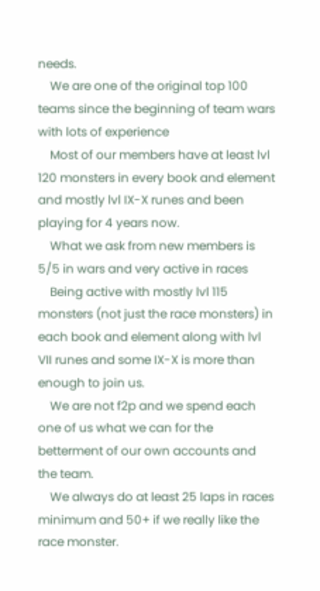needs.
    We are one of the original top 100 teams since the beginning of team wars with lots of experience
    Most of our members have at least lvl 120 monsters in every book and element and mostly lvl IX-X runes and been playing for 4 years now.
    What we ask from new members is 5/5 in wars and very active in races
    Being active with mostly lvl 115 monsters (not just the race monsters) in each book and element along with lvl VII runes and some IX-X is more than enough to join us.
    We are not f2p and we spend each one of us what we can for the betterment of our own accounts and the team.
    We always do at least 25 laps in races minimum and 50+ if we really like the race monster.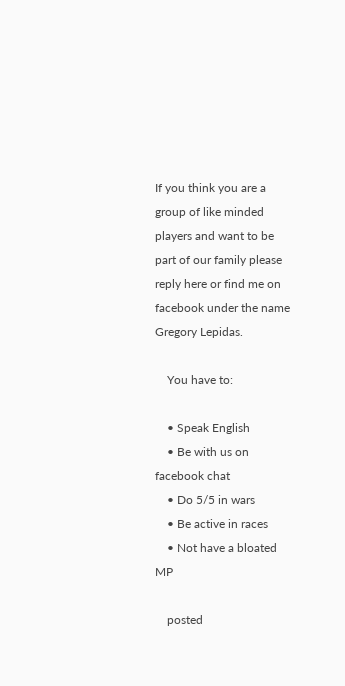If you think you are a group of like minded players and want to be part of our family please reply here or find me on facebook under the name Gregory Lepidas.

    You have to:

    • Speak English
    • Be with us on facebook chat
    • Do 5/5 in wars
    • Be active in races
    • Not have a bloated MP

    posted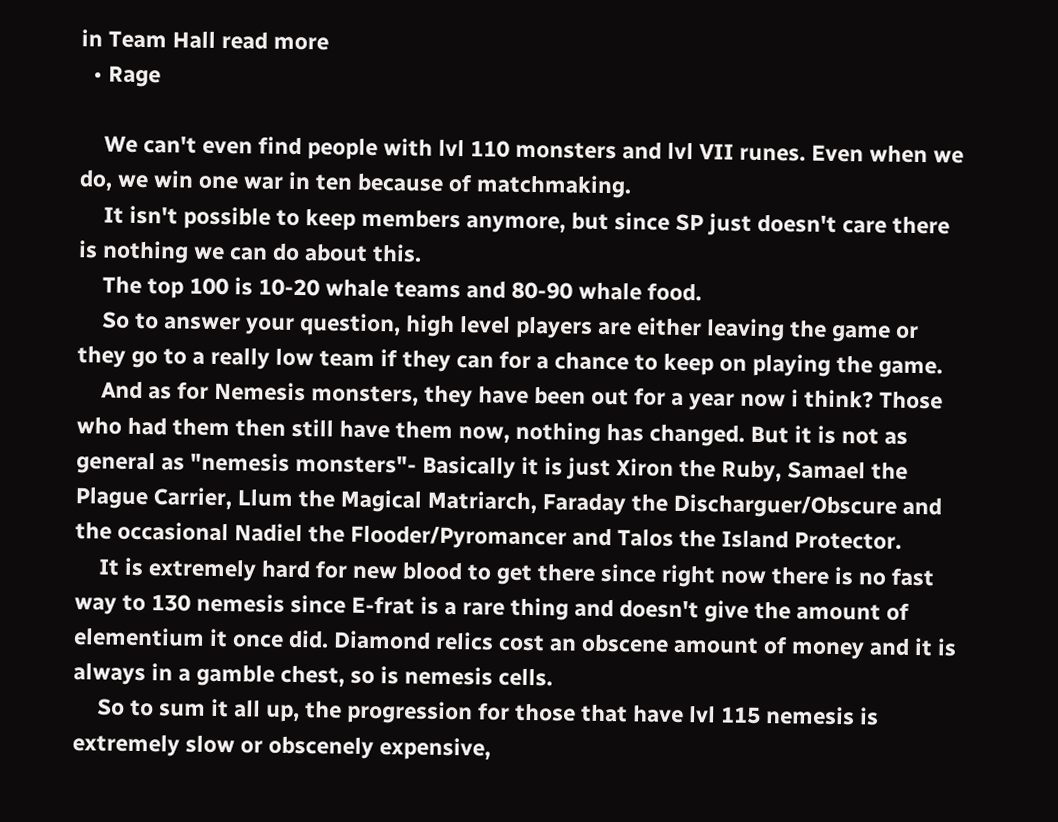in Team Hall read more
  • Rage

    We can't even find people with lvl 110 monsters and lvl VII runes. Even when we do, we win one war in ten because of matchmaking.
    It isn't possible to keep members anymore, but since SP just doesn't care there is nothing we can do about this.
    The top 100 is 10-20 whale teams and 80-90 whale food.
    So to answer your question, high level players are either leaving the game or they go to a really low team if they can for a chance to keep on playing the game.
    And as for Nemesis monsters, they have been out for a year now i think? Those who had them then still have them now, nothing has changed. But it is not as general as "nemesis monsters"- Basically it is just Xiron the Ruby, Samael the Plague Carrier, Llum the Magical Matriarch, Faraday the Discharguer/Obscure and the occasional Nadiel the Flooder/Pyromancer and Talos the Island Protector.
    It is extremely hard for new blood to get there since right now there is no fast way to 130 nemesis since E-frat is a rare thing and doesn't give the amount of elementium it once did. Diamond relics cost an obscene amount of money and it is always in a gamble chest, so is nemesis cells.
    So to sum it all up, the progression for those that have lvl 115 nemesis is extremely slow or obscenely expensive,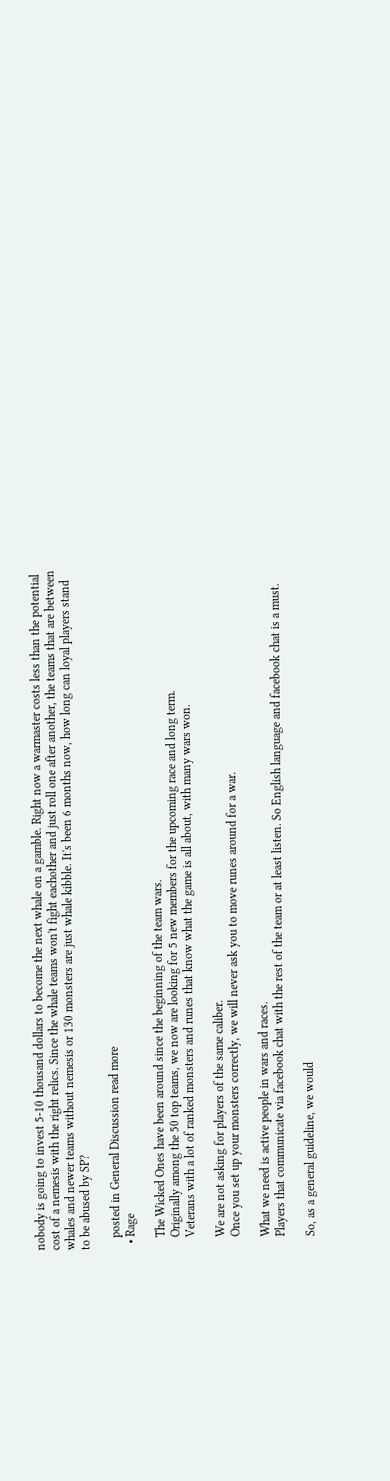nobody is going to invest 5-10 thousand dollars to become the next whale on a gamble. Right now a warmaster costs less than the potential cost of a nemesis with the right relics. Since the whale teams won't fight eachother and just roll one after another, the teams that are between whales and newer teams without nemesis or 130 monsters are just whale kibble. It's been 6 months now, how long can loyal players stand to be abused by SP?

    posted in General Discussion read more
  • Rage

    The Wicked Ones have been around since the beginning of the team wars.
    Originally among the 50 top teams, we now are looking for 5 new members for the upcoming race and long term.
    Veterans with a lot of ranked monsters and runes that know what the game is all about, with many wars won.

    We are not asking for players of the same caliber.
    Once you set up your monsters correctly, we will never ask you to move runes around for a war.

    What we need is active people in wars and races.
    Players that communicate via facebook chat with the rest of the team or at least listen. So English language and facebook chat is a must.

    So, as a general guideline, we would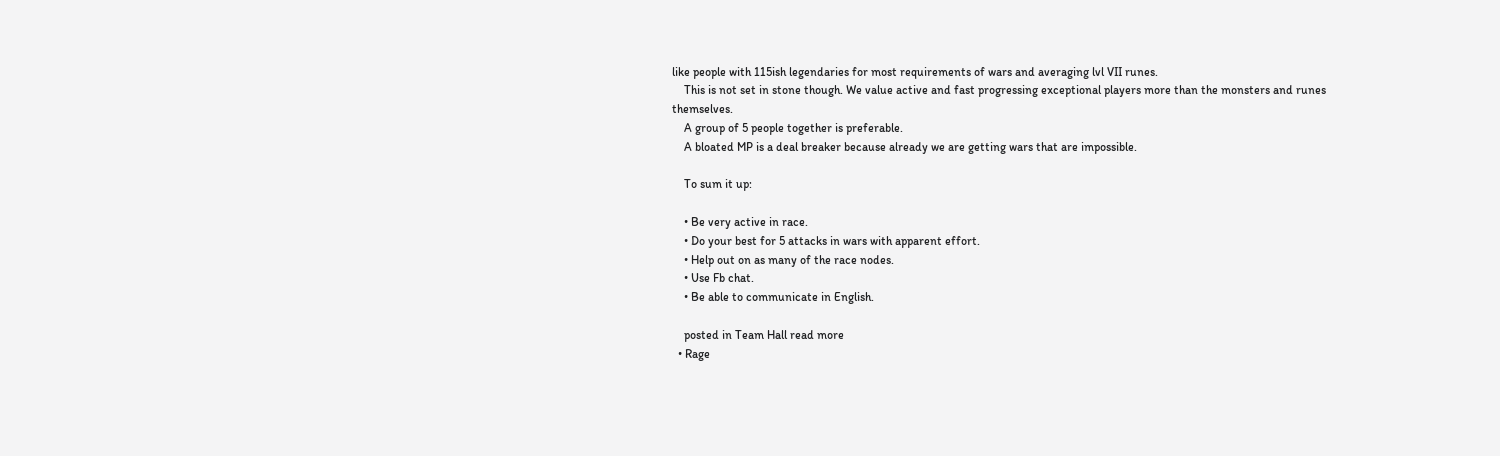like people with 115ish legendaries for most requirements of wars and averaging lvl VII runes.
    This is not set in stone though. We value active and fast progressing exceptional players more than the monsters and runes themselves.
    A group of 5 people together is preferable.
    A bloated MP is a deal breaker because already we are getting wars that are impossible.

    To sum it up:

    • Be very active in race.
    • Do your best for 5 attacks in wars with apparent effort.
    • Help out on as many of the race nodes.
    • Use Fb chat.
    • Be able to communicate in English.

    posted in Team Hall read more
  • Rage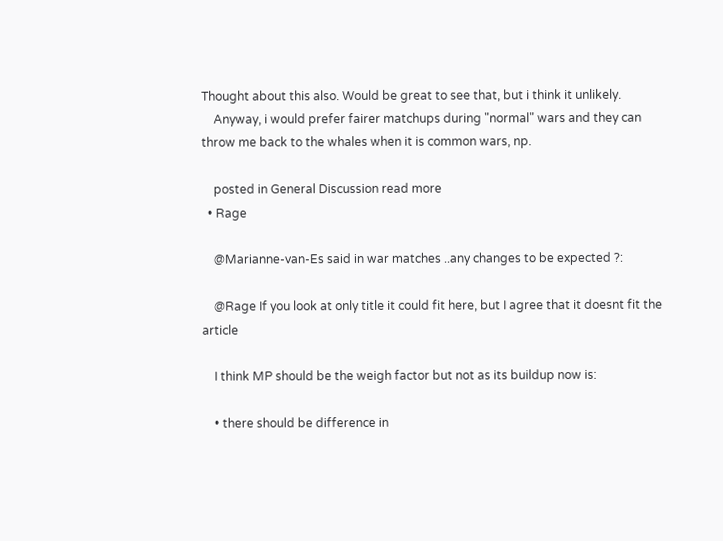Thought about this also. Would be great to see that, but i think it unlikely.
    Anyway, i would prefer fairer matchups during "normal" wars and they can throw me back to the whales when it is common wars, np.

    posted in General Discussion read more
  • Rage

    @Marianne-van-Es said in war matches ..any changes to be expected ?:

    @Rage If you look at only title it could fit here, but I agree that it doesnt fit the article

    I think MP should be the weigh factor but not as its buildup now is:

    • there should be difference in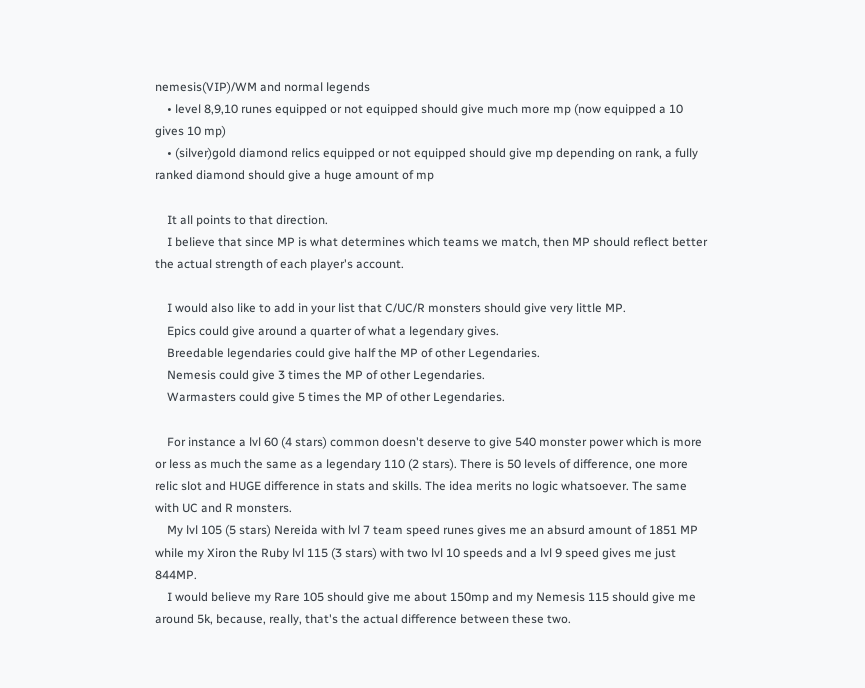nemesis(VIP)/WM and normal legends
    • level 8,9,10 runes equipped or not equipped should give much more mp (now equipped a 10 gives 10 mp)
    • (silver)gold diamond relics equipped or not equipped should give mp depending on rank, a fully ranked diamond should give a huge amount of mp

    It all points to that direction.
    I believe that since MP is what determines which teams we match, then MP should reflect better the actual strength of each player's account.

    I would also like to add in your list that C/UC/R monsters should give very little MP.
    Epics could give around a quarter of what a legendary gives.
    Breedable legendaries could give half the MP of other Legendaries.
    Nemesis could give 3 times the MP of other Legendaries.
    Warmasters could give 5 times the MP of other Legendaries.

    For instance a lvl 60 (4 stars) common doesn't deserve to give 540 monster power which is more or less as much the same as a legendary 110 (2 stars). There is 50 levels of difference, one more relic slot and HUGE difference in stats and skills. The idea merits no logic whatsoever. The same with UC and R monsters.
    My lvl 105 (5 stars) Nereida with lvl 7 team speed runes gives me an absurd amount of 1851 MP while my Xiron the Ruby lvl 115 (3 stars) with two lvl 10 speeds and a lvl 9 speed gives me just 844MP.
    I would believe my Rare 105 should give me about 150mp and my Nemesis 115 should give me around 5k, because, really, that's the actual difference between these two.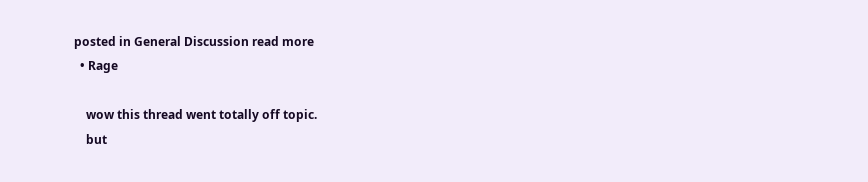posted in General Discussion read more
  • Rage

    wow this thread went totally off topic.
    but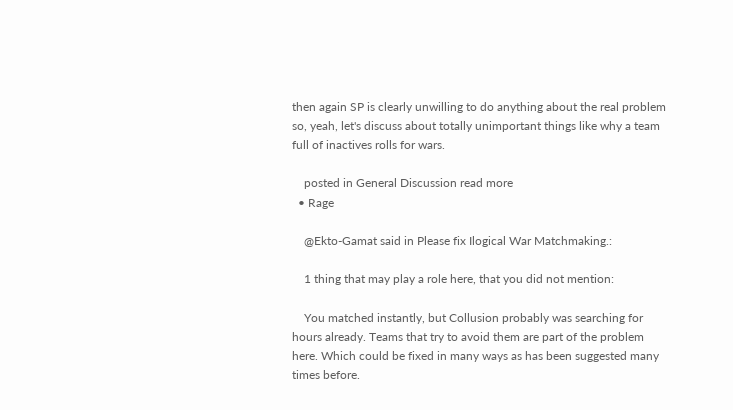then again SP is clearly unwilling to do anything about the real problem so, yeah, let's discuss about totally unimportant things like why a team full of inactives rolls for wars.

    posted in General Discussion read more
  • Rage

    @Ekto-Gamat said in Please fix Ilogical War Matchmaking.:

    1 thing that may play a role here, that you did not mention:

    You matched instantly, but Collusion probably was searching for hours already. Teams that try to avoid them are part of the problem here. Which could be fixed in many ways as has been suggested many times before.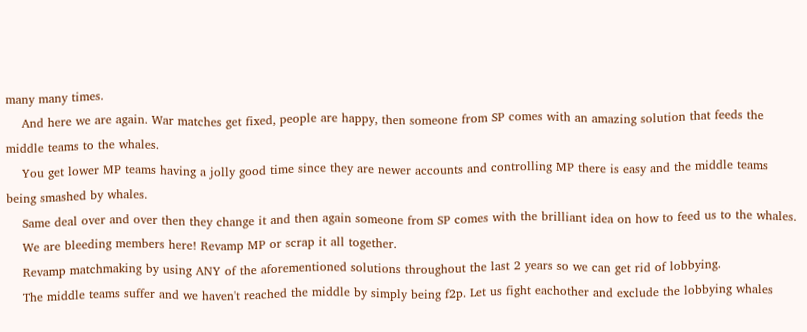many many times.
    And here we are again. War matches get fixed, people are happy, then someone from SP comes with an amazing solution that feeds the middle teams to the whales.
    You get lower MP teams having a jolly good time since they are newer accounts and controlling MP there is easy and the middle teams being smashed by whales.
    Same deal over and over then they change it and then again someone from SP comes with the brilliant idea on how to feed us to the whales.
    We are bleeding members here! Revamp MP or scrap it all together.
    Revamp matchmaking by using ANY of the aforementioned solutions throughout the last 2 years so we can get rid of lobbying.
    The middle teams suffer and we haven't reached the middle by simply being f2p. Let us fight eachother and exclude the lobbying whales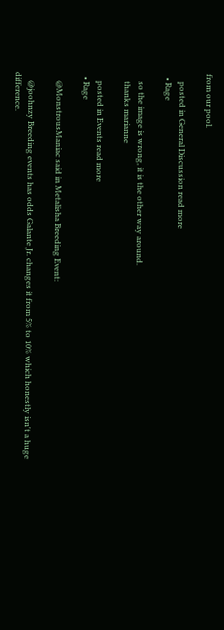from our pool.

    posted in General Discussion read more
  • Rage

    so the image is wrong, it is the other way around.
    thanks marianne

    posted in Events read more
  • Rage

    @MonstrousManiac said in Metalisha Breeding Event:

    @joohnzy Breeding events has odds Galante Jr. changes it from 5% to 10% which honestly isn't a huge difference.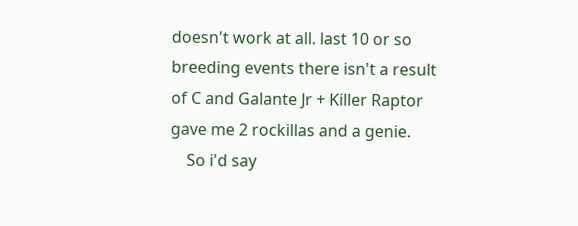doesn't work at all. last 10 or so breeding events there isn't a result of C and Galante Jr + Killer Raptor gave me 2 rockillas and a genie.
    So i'd say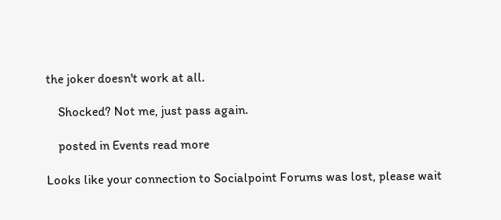the joker doesn't work at all.

    Shocked? Not me, just pass again.

    posted in Events read more

Looks like your connection to Socialpoint Forums was lost, please wait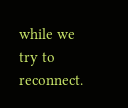while we try to reconnect.